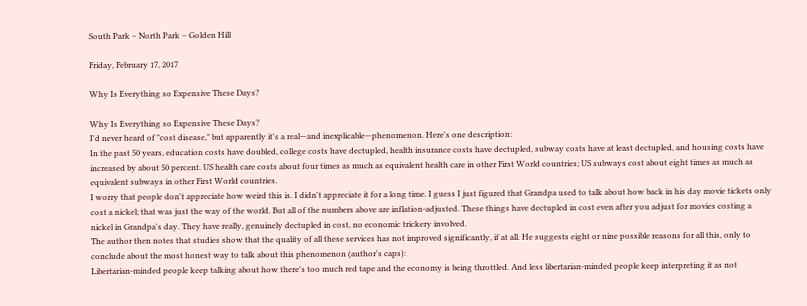South Park – North Park – Golden Hill

Friday, February 17, 2017

Why Is Everything so Expensive These Days?

Why Is Everything so Expensive These Days?
I'd never heard of "cost disease," but apparently it's a real—and inexplicable—phenomenon. Here's one description:
In the past 50 years, education costs have doubled, college costs have dectupled, health insurance costs have dectupled, subway costs have at least dectupled, and housing costs have increased by about 50 percent. US health care costs about four times as much as equivalent health care in other First World countries; US subways cost about eight times as much as equivalent subways in other First World countries.
I worry that people don't appreciate how weird this is. I didn't appreciate it for a long time. I guess I just figured that Grandpa used to talk about how back in his day movie tickets only cost a nickel; that was just the way of the world. But all of the numbers above are inflation-adjusted. These things have dectupled in cost even after you adjust for movies costing a nickel in Grandpa's day. They have really, genuinely dectupled in cost, no economic trickery involved.
The author then notes that studies show that the quality of all these services has not improved significantly, if at all. He suggests eight or nine possible reasons for all this, only to conclude about the most honest way to talk about this phenomenon (author's caps):
Libertarian-minded people keep talking about how there's too much red tape and the economy is being throttled. And less libertarian-minded people keep interpreting it as not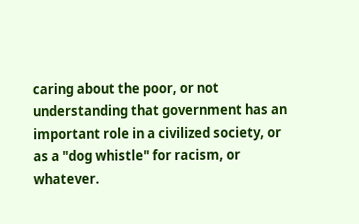caring about the poor, or not understanding that government has an important role in a civilized society, or as a "dog whistle" for racism, or whatever.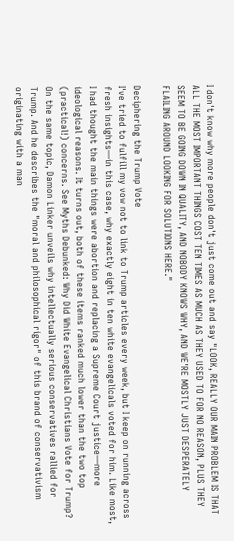I don't know why more people don't just come out and say "LOOK, REALLY OUR MAIN PROBLEM IS THAT ALL THE MOST IMPORTANT THINGS COST TEN TIMES AS MUCH AS THEY USED TO FOR NO REASON, PLUS THEY SEEM TO BE GOING DOWN IN QUALITY, AND NOBODY KNOWS WHY, AND WE'RE MOSTLY JUST DESPERATELY FLAILING AROUND LOOKING FOR SOLUTIONS HERE."

Deciphering the Trump Vote
I've tried to fulfill my vow not to link to Trump articles every week, but I keep on running across fresh insights—in this case, why exactly eight in ten white evangelicals voted for him. Like most, I had thought the main things were abortion and replacing a Supreme Court justice—more ideological reasons. It turns out, both of these items ranked much lower than the two top (practical!) concerns. See Myths Debunked: Why Did White Evangelical Christians Vote for Trump?
On the same topic, Damon Linker unveils why intellectually serious conservatives rallied for Trump. And he describes the "moral and philosophical rigor" of this brand of conservativism originating with a man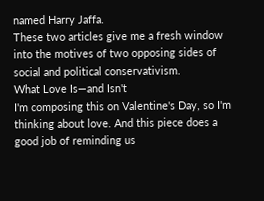named Harry Jaffa.
These two articles give me a fresh window into the motives of two opposing sides of social and political conservativism.
What Love Is—and Isn't
I'm composing this on Valentine's Day, so I'm thinking about love. And this piece does a good job of reminding us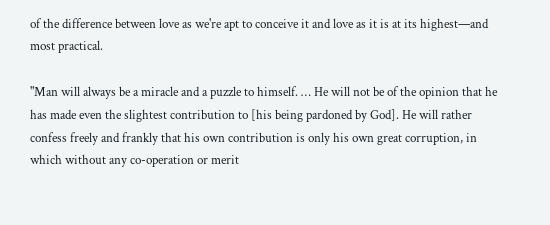of the difference between love as we're apt to conceive it and love as it is at its highest—and most practical.

"Man will always be a miracle and a puzzle to himself. … He will not be of the opinion that he has made even the slightest contribution to [his being pardoned by God]. He will rather confess freely and frankly that his own contribution is only his own great corruption, in which without any co-operation or merit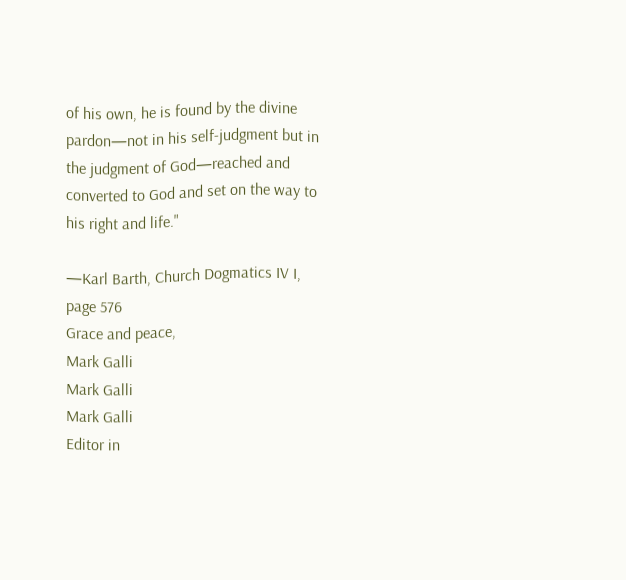of his own, he is found by the divine pardon—not in his self-judgment but in the judgment of God—reached and converted to God and set on the way to his right and life."

—Karl Barth, Church Dogmatics IV I, page 576
Grace and peace,
Mark Galli
Mark Galli
Mark Galli
Editor in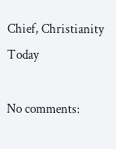Chief, Christianity Today

No comments: